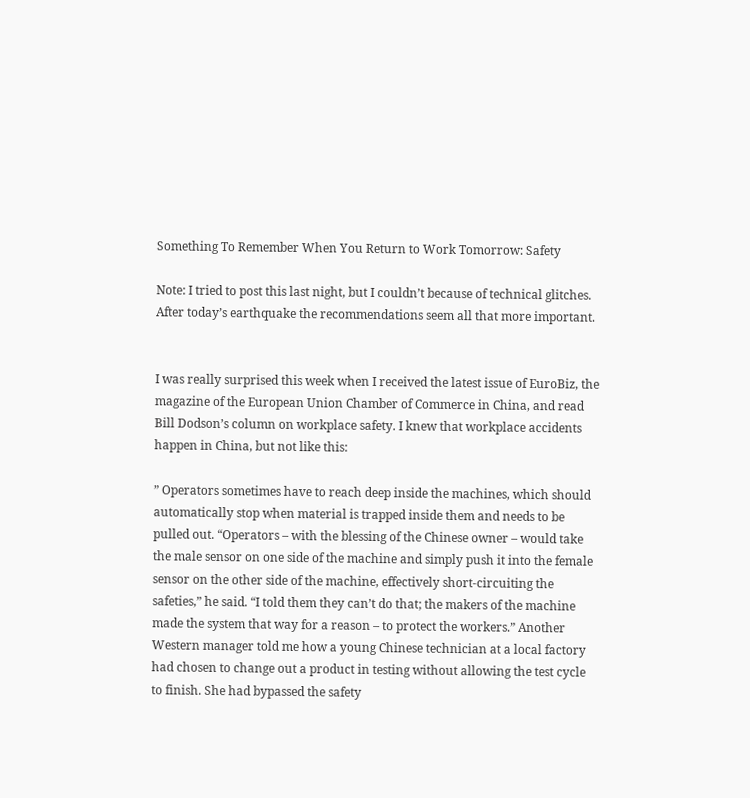Something To Remember When You Return to Work Tomorrow: Safety

Note: I tried to post this last night, but I couldn’t because of technical glitches. After today’s earthquake the recommendations seem all that more important.


I was really surprised this week when I received the latest issue of EuroBiz, the magazine of the European Union Chamber of Commerce in China, and read Bill Dodson’s column on workplace safety. I knew that workplace accidents happen in China, but not like this:

” Operators sometimes have to reach deep inside the machines, which should automatically stop when material is trapped inside them and needs to be pulled out. “Operators – with the blessing of the Chinese owner – would take the male sensor on one side of the machine and simply push it into the female sensor on the other side of the machine, effectively short-circuiting the safeties,” he said. “I told them they can’t do that; the makers of the machine made the system that way for a reason – to protect the workers.” Another Western manager told me how a young Chinese technician at a local factory had chosen to change out a product in testing without allowing the test cycle to finish. She had bypassed the safety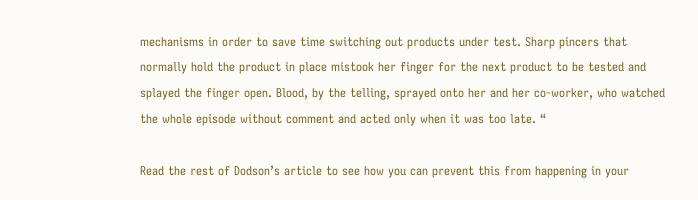mechanisms in order to save time switching out products under test. Sharp pincers that normally hold the product in place mistook her finger for the next product to be tested and splayed the finger open. Blood, by the telling, sprayed onto her and her co-worker, who watched the whole episode without comment and acted only when it was too late. “

Read the rest of Dodson’s article to see how you can prevent this from happening in your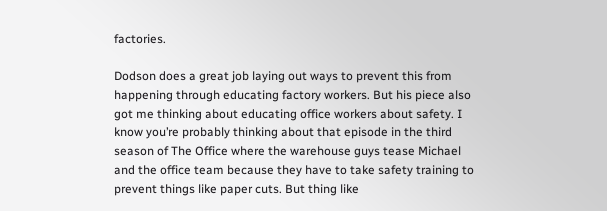factories.

Dodson does a great job laying out ways to prevent this from happening through educating factory workers. But his piece also got me thinking about educating office workers about safety. I know you’re probably thinking about that episode in the third season of The Office where the warehouse guys tease Michael and the office team because they have to take safety training to prevent things like paper cuts. But thing like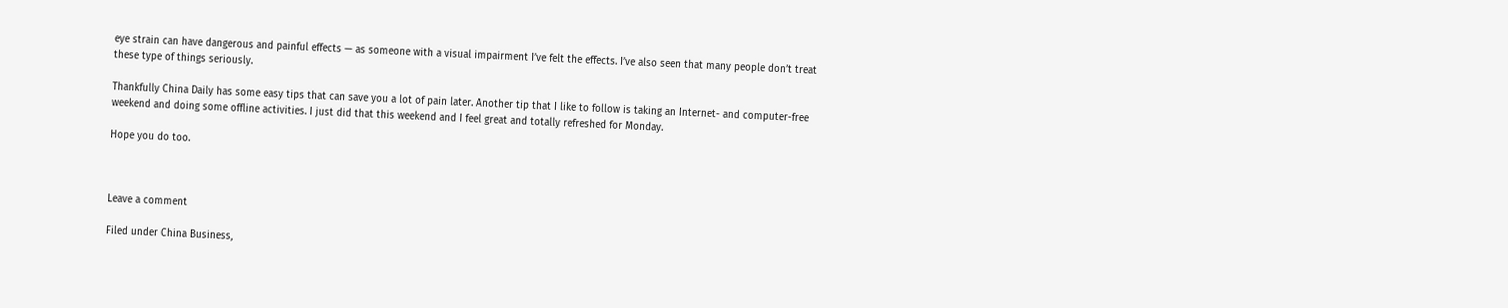eye strain can have dangerous and painful effects — as someone with a visual impairment I’ve felt the effects. I’ve also seen that many people don’t treat these type of things seriously.

Thankfully China Daily has some easy tips that can save you a lot of pain later. Another tip that I like to follow is taking an Internet- and computer-free weekend and doing some offline activities. I just did that this weekend and I feel great and totally refreshed for Monday.

Hope you do too.



Leave a comment

Filed under China Business,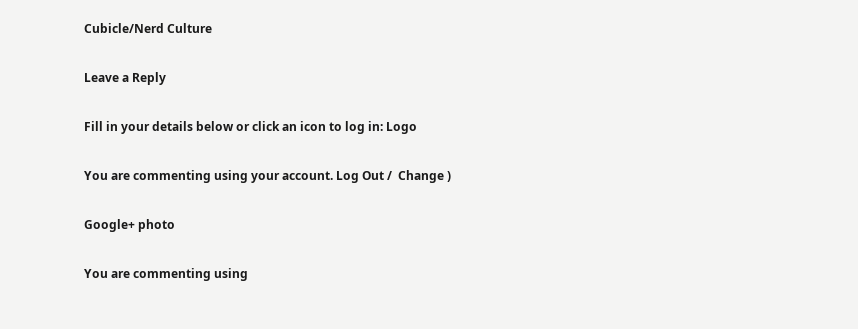Cubicle/Nerd Culture

Leave a Reply

Fill in your details below or click an icon to log in: Logo

You are commenting using your account. Log Out /  Change )

Google+ photo

You are commenting using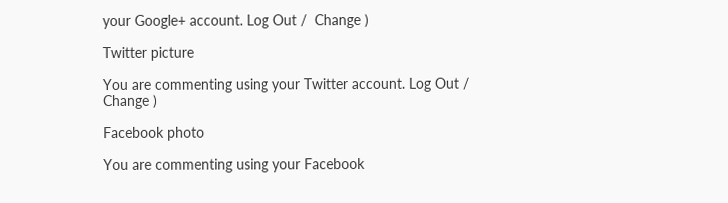your Google+ account. Log Out /  Change )

Twitter picture

You are commenting using your Twitter account. Log Out /  Change )

Facebook photo

You are commenting using your Facebook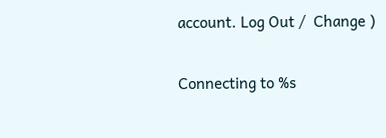account. Log Out /  Change )


Connecting to %s